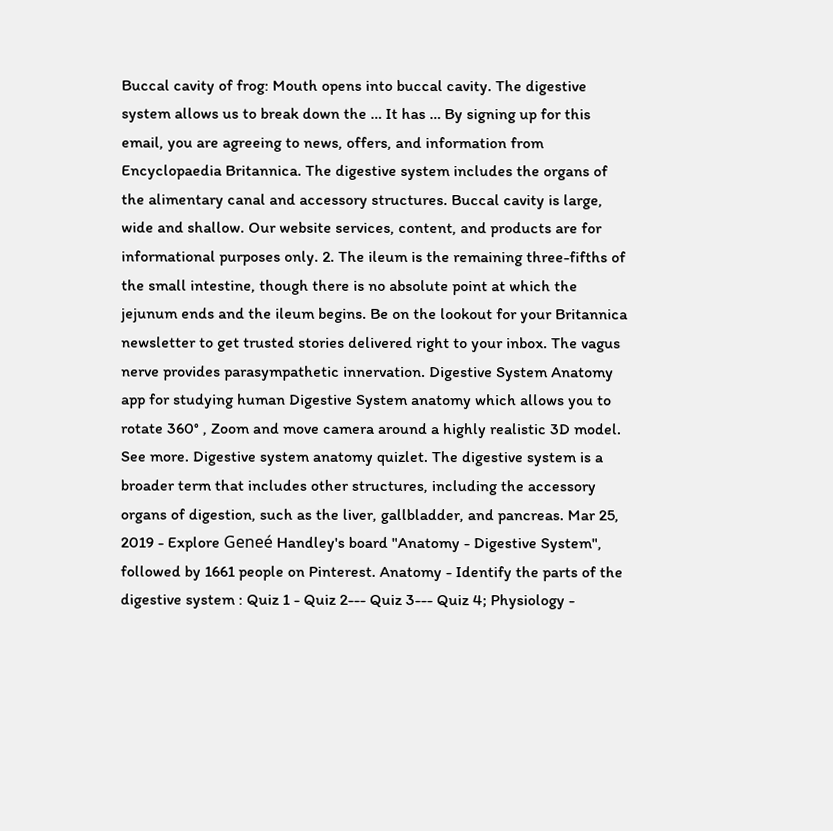Buccal cavity of frog: Mouth opens into buccal cavity. The digestive system allows us to break down the … It has … By signing up for this email, you are agreeing to news, offers, and information from Encyclopaedia Britannica. The digestive system includes the organs of the alimentary canal and accessory structures. Buccal cavity is large, wide and shallow. Our website services, content, and products are for informational purposes only. 2. The ileum is the remaining three-fifths of the small intestine, though there is no absolute point at which the jejunum ends and the ileum begins. Be on the lookout for your Britannica newsletter to get trusted stories delivered right to your inbox. The vagus nerve provides parasympathetic innervation. Digestive System Anatomy app for studying human Digestive System anatomy which allows you to rotate 360° , Zoom and move camera around a highly realistic 3D model. See more. Digestive system anatomy quizlet. The digestive system is a broader term that includes other structures, including the accessory organs of digestion, such as the liver, gallbladder, and pancreas. Mar 25, 2019 - Explore Geneé Handley's board "Anatomy - Digestive System", followed by 1661 people on Pinterest. Anatomy - Identify the parts of the digestive system : Quiz 1 - Quiz 2--- Quiz 3--- Quiz 4; Physiology -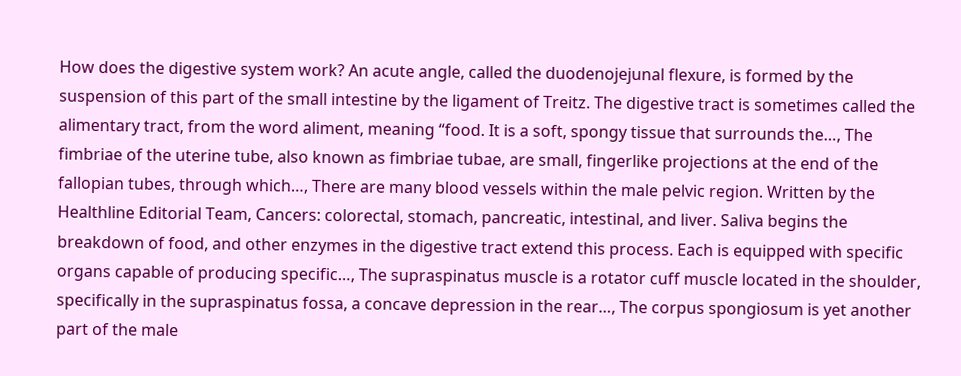How does the digestive system work? An acute angle, called the duodenojejunal flexure, is formed by the suspension of this part of the small intestine by the ligament of Treitz. The digestive tract is sometimes called the alimentary tract, from the word aliment, meaning “food. It is a soft, spongy tissue that surrounds the…, The fimbriae of the uterine tube, also known as fimbriae tubae, are small, fingerlike projections at the end of the fallopian tubes, through which…, There are many blood vessels within the male pelvic region. Written by the Healthline Editorial Team, Cancers: colorectal, stomach, pancreatic, intestinal, and liver. Saliva begins the breakdown of food, and other enzymes in the digestive tract extend this process. Each is equipped with specific organs capable of producing specific…, The supraspinatus muscle is a rotator cuff muscle located in the shoulder, specifically in the supraspinatus fossa, a concave depression in the rear…, The corpus spongiosum is yet another part of the male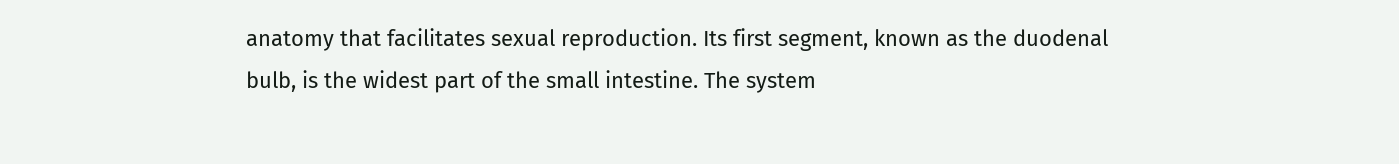anatomy that facilitates sexual reproduction. Its first segment, known as the duodenal bulb, is the widest part of the small intestine. The system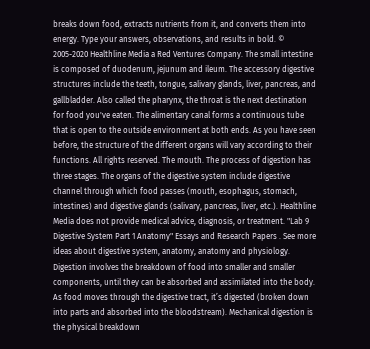breaks down food, extracts nutrients from it, and converts them into energy. Type your answers, observations, and results in bold. © 2005-2020 Healthline Media a Red Ventures Company. The small intestine is composed of duodenum, jejunum and ileum. The accessory digestive structures include the teeth, tongue, salivary glands, liver, pancreas, and gallbladder. Also called the pharynx, the throat is the next destination for food you've eaten. The alimentary canal forms a continuous tube that is open to the outside environment at both ends. As you have seen before, the structure of the different organs will vary according to their functions. All rights reserved. The mouth. The process of digestion has three stages. The organs of the digestive system include digestive channel through which food passes (mouth, esophagus, stomach, intestines) and digestive glands (salivary, pancreas, liver, etc.). Healthline Media does not provide medical advice, diagnosis, or treatment. "Lab 9 Digestive System Part 1 Anatomy" Essays and Research Papers . See more ideas about digestive system, anatomy, anatomy and physiology. Digestion involves the breakdown of food into smaller and smaller components, until they can be absorbed and assimilated into the body. As food moves through the digestive tract, it’s digested (broken down into parts and absorbed into the bloodstream). Mechanical digestion is the physical breakdown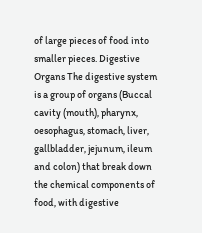of large pieces of food into smaller pieces. Digestive Organs The digestive system is a group of organs (Buccal cavity (mouth), pharynx, oesophagus, stomach, liver, gallbladder, jejunum, ileum and colon) that break down the chemical components of food, with digestive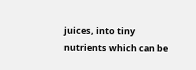juices, into tiny nutrients which can be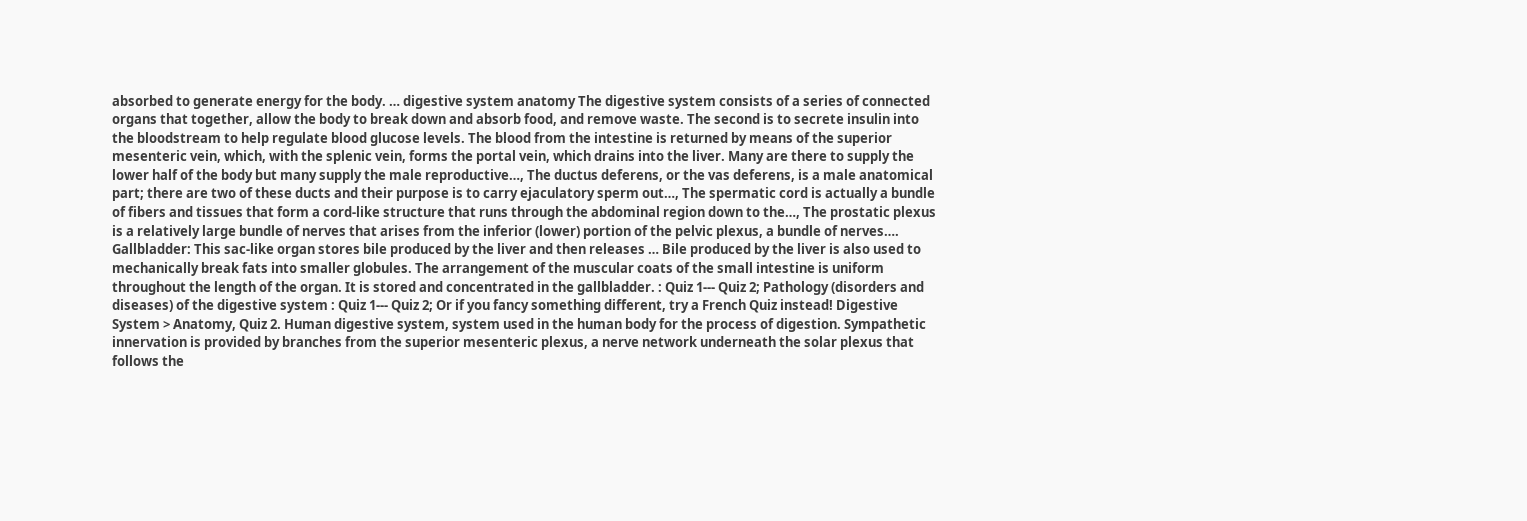absorbed to generate energy for the body. … digestive system anatomy The digestive system consists of a series of connected organs that together, allow the body to break down and absorb food, and remove waste. The second is to secrete insulin into the bloodstream to help regulate blood glucose levels. The blood from the intestine is returned by means of the superior mesenteric vein, which, with the splenic vein, forms the portal vein, which drains into the liver. Many are there to supply the lower half of the body but many supply the male reproductive…, The ductus deferens, or the vas deferens, is a male anatomical part; there are two of these ducts and their purpose is to carry ejaculatory sperm out…, The spermatic cord is actually a bundle of fibers and tissues that form a cord-like structure that runs through the abdominal region down to the…, The prostatic plexus is a relatively large bundle of nerves that arises from the inferior (lower) portion of the pelvic plexus, a bundle of nerves…. Gallbladder: This sac-like organ stores bile produced by the liver and then releases … Bile produced by the liver is also used to mechanically break fats into smaller globules. The arrangement of the muscular coats of the small intestine is uniform throughout the length of the organ. It is stored and concentrated in the gallbladder. : Quiz 1--- Quiz 2; Pathology (disorders and diseases) of the digestive system : Quiz 1--- Quiz 2; Or if you fancy something different, try a French Quiz instead! Digestive System > Anatomy, Quiz 2. Human digestive system, system used in the human body for the process of digestion. Sympathetic innervation is provided by branches from the superior mesenteric plexus, a nerve network underneath the solar plexus that follows the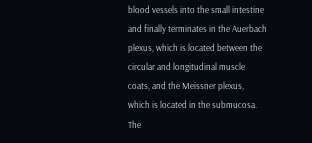blood vessels into the small intestine and finally terminates in the Auerbach plexus, which is located between the circular and longitudinal muscle coats, and the Meissner plexus, which is located in the submucosa. The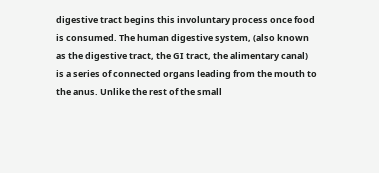digestive tract begins this involuntary process once food is consumed. The human digestive system, (also known as the digestive tract, the GI tract, the alimentary canal) is a series of connected organs leading from the mouth to the anus. Unlike the rest of the small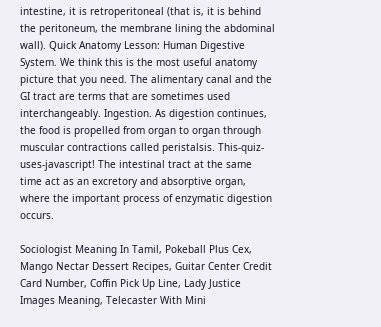intestine, it is retroperitoneal (that is, it is behind the peritoneum, the membrane lining the abdominal wall). Quick Anatomy Lesson: Human Digestive System. We think this is the most useful anatomy picture that you need. The alimentary canal and the GI tract are terms that are sometimes used interchangeably. Ingestion. As digestion continues, the food is propelled from organ to organ through muscular contractions called peristalsis. This-quiz-uses-javascript! The intestinal tract at the same time act as an excretory and absorptive organ, where the important process of enzymatic digestion occurs.

Sociologist Meaning In Tamil, Pokeball Plus Cex, Mango Nectar Dessert Recipes, Guitar Center Credit Card Number, Coffin Pick Up Line, Lady Justice Images Meaning, Telecaster With Mini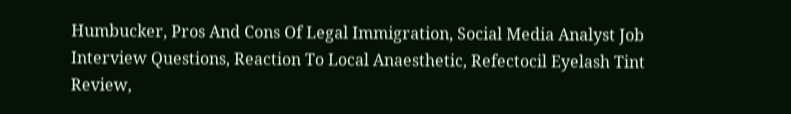Humbucker, Pros And Cons Of Legal Immigration, Social Media Analyst Job Interview Questions, Reaction To Local Anaesthetic, Refectocil Eyelash Tint Review,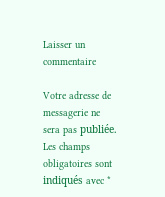Laisser un commentaire

Votre adresse de messagerie ne sera pas publiée. Les champs obligatoires sont indiqués avec *